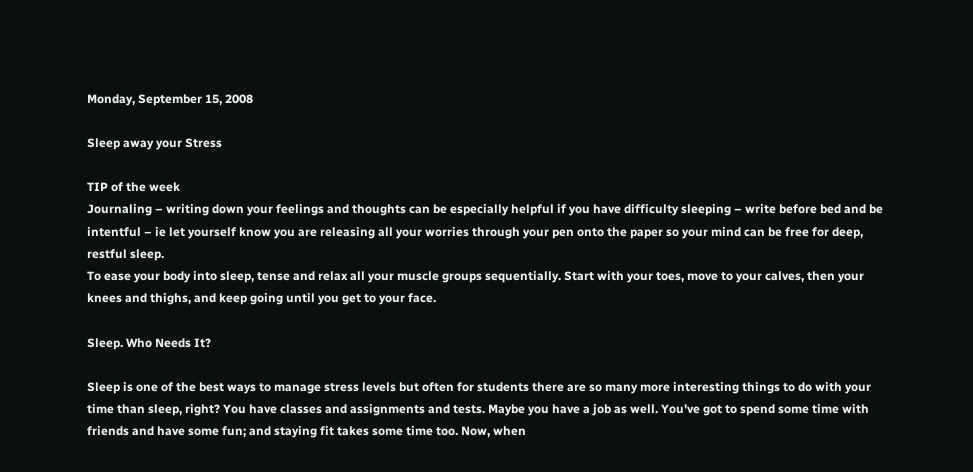Monday, September 15, 2008

Sleep away your Stress

TIP of the week
Journaling – writing down your feelings and thoughts can be especially helpful if you have difficulty sleeping – write before bed and be intentful – ie let yourself know you are releasing all your worries through your pen onto the paper so your mind can be free for deep, restful sleep.
To ease your body into sleep, tense and relax all your muscle groups sequentially. Start with your toes, move to your calves, then your knees and thighs, and keep going until you get to your face.

Sleep. Who Needs It?

Sleep is one of the best ways to manage stress levels but often for students there are so many more interesting things to do with your time than sleep, right? You have classes and assignments and tests. Maybe you have a job as well. You've got to spend some time with friends and have some fun; and staying fit takes some time too. Now, when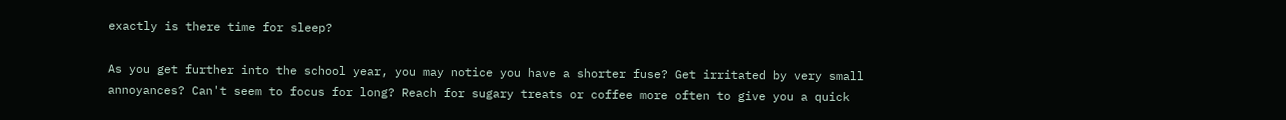exactly is there time for sleep?

As you get further into the school year, you may notice you have a shorter fuse? Get irritated by very small annoyances? Can't seem to focus for long? Reach for sugary treats or coffee more often to give you a quick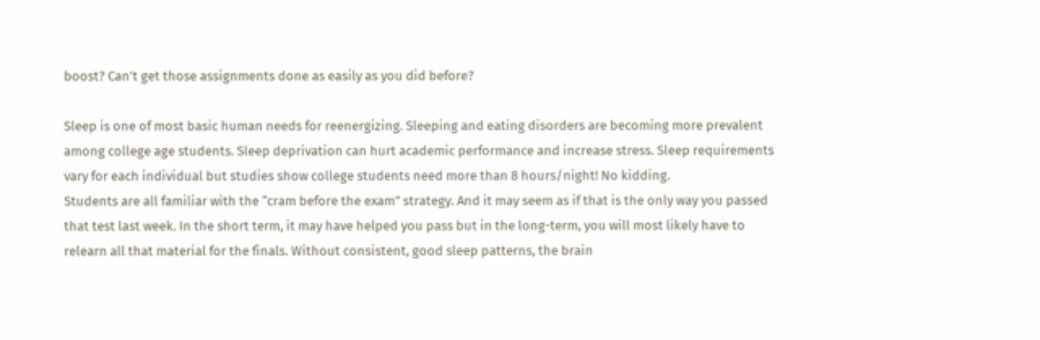boost? Can't get those assignments done as easily as you did before?

Sleep is one of most basic human needs for reenergizing. Sleeping and eating disorders are becoming more prevalent among college age students. Sleep deprivation can hurt academic performance and increase stress. Sleep requirements vary for each individual but studies show college students need more than 8 hours/night! No kidding.
Students are all familiar with the “cram before the exam” strategy. And it may seem as if that is the only way you passed that test last week. In the short term, it may have helped you pass but in the long-term, you will most likely have to relearn all that material for the finals. Without consistent, good sleep patterns, the brain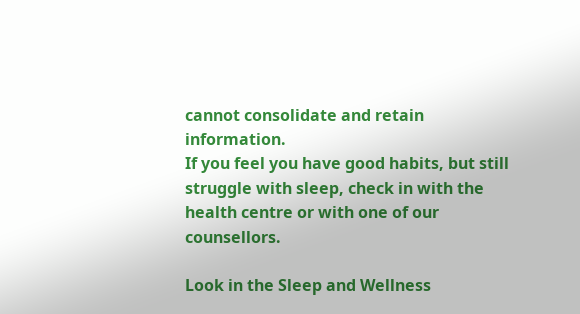cannot consolidate and retain information.
If you feel you have good habits, but still struggle with sleep, check in with the health centre or with one of our counsellors.

Look in the Sleep and Wellness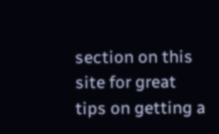section on this site for great tips on getting a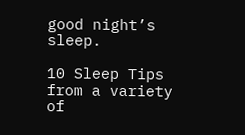good night’s sleep.

10 Sleep Tips from a variety of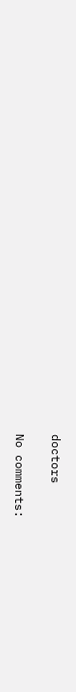doctors

No comments: